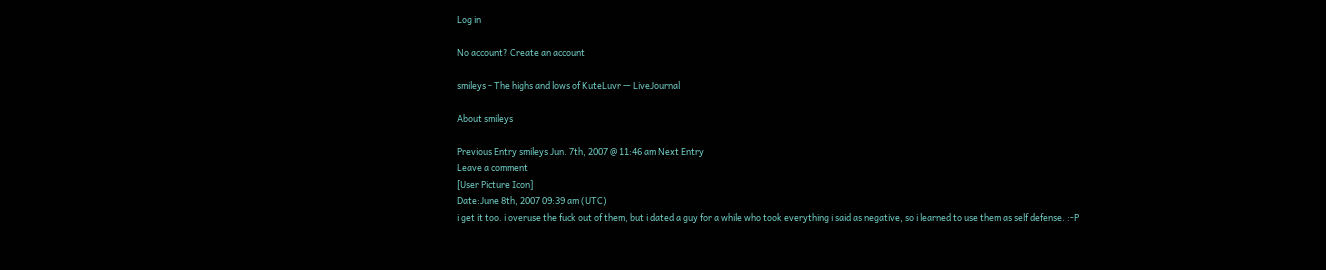Log in

No account? Create an account

smileys - The highs and lows of KuteLuvr — LiveJournal

About smileys

Previous Entry smileys Jun. 7th, 2007 @ 11:46 am Next Entry
Leave a comment
[User Picture Icon]
Date:June 8th, 2007 09:39 am (UTC)
i get it too. i overuse the fuck out of them, but i dated a guy for a while who took everything i said as negative, so i learned to use them as self defense. :-P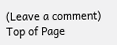(Leave a comment)
Top of Page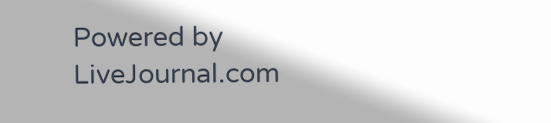Powered by LiveJournal.com